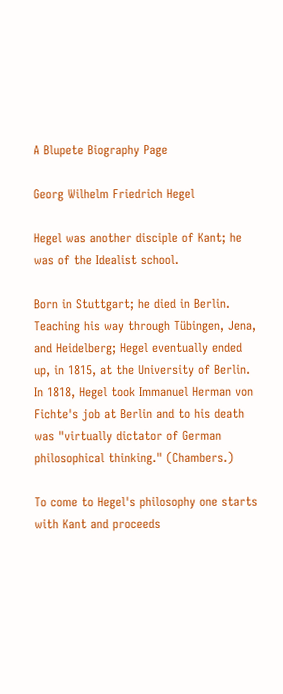A Blupete Biography Page

Georg Wilhelm Friedrich Hegel

Hegel was another disciple of Kant; he was of the Idealist school.

Born in Stuttgart; he died in Berlin. Teaching his way through Tübingen, Jena, and Heidelberg; Hegel eventually ended up, in 1815, at the University of Berlin. In 1818, Hegel took Immanuel Herman von Fichte's job at Berlin and to his death was "virtually dictator of German philosophical thinking." (Chambers.)

To come to Hegel's philosophy one starts with Kant and proceeds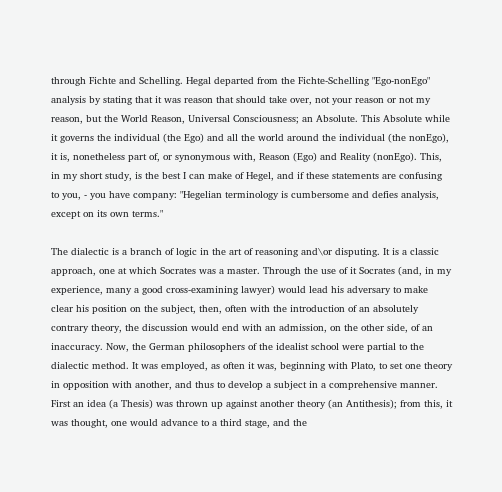through Fichte and Schelling. Hegal departed from the Fichte-Schelling "Ego-nonEgo" analysis by stating that it was reason that should take over, not your reason or not my reason, but the World Reason, Universal Consciousness; an Absolute. This Absolute while it governs the individual (the Ego) and all the world around the individual (the nonEgo), it is, nonetheless part of, or synonymous with, Reason (Ego) and Reality (nonEgo). This, in my short study, is the best I can make of Hegel, and if these statements are confusing to you, - you have company: "Hegelian terminology is cumbersome and defies analysis, except on its own terms."

The dialectic is a branch of logic in the art of reasoning and\or disputing. It is a classic approach, one at which Socrates was a master. Through the use of it Socrates (and, in my experience, many a good cross-examining lawyer) would lead his adversary to make clear his position on the subject, then, often with the introduction of an absolutely contrary theory, the discussion would end with an admission, on the other side, of an inaccuracy. Now, the German philosophers of the idealist school were partial to the dialectic method. It was employed, as often it was, beginning with Plato, to set one theory in opposition with another, and thus to develop a subject in a comprehensive manner. First an idea (a Thesis) was thrown up against another theory (an Antithesis); from this, it was thought, one would advance to a third stage, and the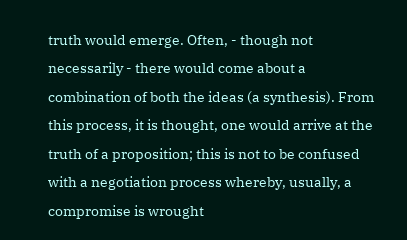truth would emerge. Often, - though not necessarily - there would come about a combination of both the ideas (a synthesis). From this process, it is thought, one would arrive at the truth of a proposition; this is not to be confused with a negotiation process whereby, usually, a compromise is wrought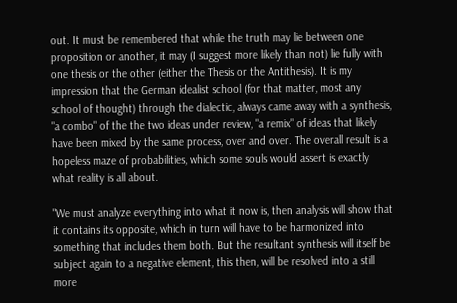out. It must be remembered that while the truth may lie between one proposition or another, it may (I suggest more likely than not) lie fully with one thesis or the other (either the Thesis or the Antithesis). It is my impression that the German idealist school (for that matter, most any school of thought) through the dialectic, always came away with a synthesis, "a combo" of the the two ideas under review, "a remix" of ideas that likely have been mixed by the same process, over and over. The overall result is a hopeless maze of probabilities, which some souls would assert is exactly what reality is all about.

"We must analyze everything into what it now is, then analysis will show that it contains its opposite, which in turn will have to be harmonized into something that includes them both. But the resultant synthesis will itself be subject again to a negative element, this then, will be resolved into a still more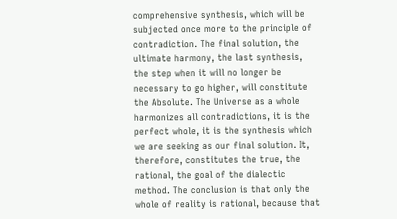comprehensive synthesis, which will be subjected once more to the principle of contradiction. The final solution, the ultimate harmony, the last synthesis, the step when it will no longer be necessary to go higher, will constitute the Absolute. The Universe as a whole harmonizes all contradictions, it is the perfect whole, it is the synthesis which we are seeking as our final solution. It, therefore, constitutes the true, the rational, the goal of the dialectic method. The conclusion is that only the whole of reality is rational, because that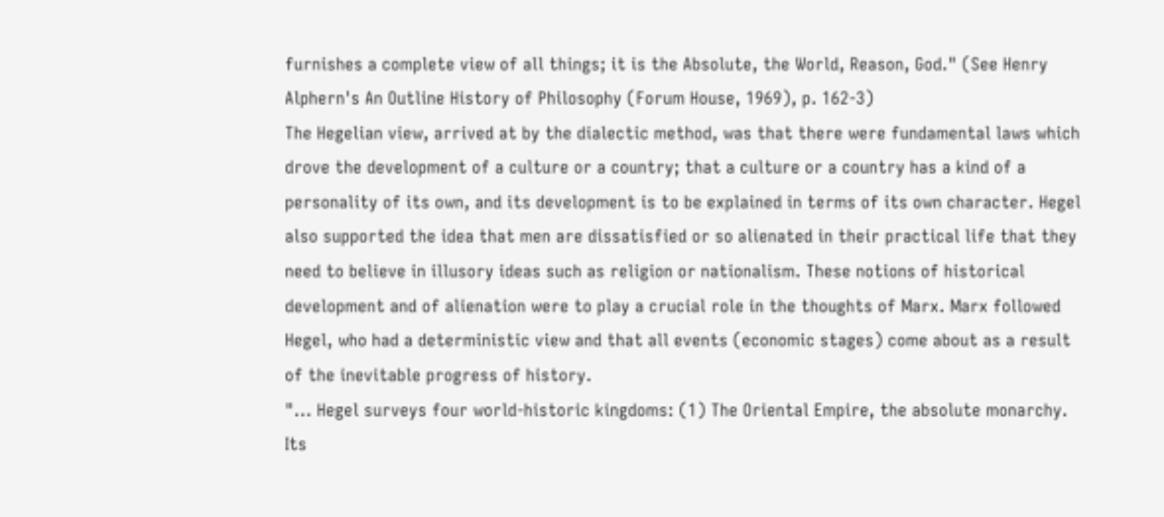furnishes a complete view of all things; it is the Absolute, the World, Reason, God." (See Henry Alphern's An Outline History of Philosophy (Forum House, 1969), p. 162-3)
The Hegelian view, arrived at by the dialectic method, was that there were fundamental laws which drove the development of a culture or a country; that a culture or a country has a kind of a personality of its own, and its development is to be explained in terms of its own character. Hegel also supported the idea that men are dissatisfied or so alienated in their practical life that they need to believe in illusory ideas such as religion or nationalism. These notions of historical development and of alienation were to play a crucial role in the thoughts of Marx. Marx followed Hegel, who had a deterministic view and that all events (economic stages) come about as a result of the inevitable progress of history.
"... Hegel surveys four world-historic kingdoms: (1) The Oriental Empire, the absolute monarchy. Its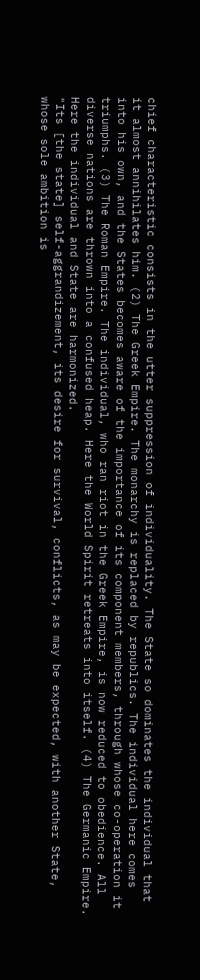chief characteristic consists in the utter suppression of individuality. The State so dominates the individual that it almost annihilates him. (2) The Greek Empire. The monarchy is replaced by republics. The individual here comes into his own, and the States becomes aware of the importance of its component members, through whose co-operation it triumphs. (3) The Roman Empire. The individual, who ran riot in the Greek Empire, is now reduced to obedience. All diverse nations are thrown into a confused heap. Here the World Spirit retreats into itself. (4) The Germanic Empire. Here the individual and State are harmonized.
"Its [the state] self-aggrandizement, its desire for survival, conflicts, as may be expected, with another State, whose sole ambition is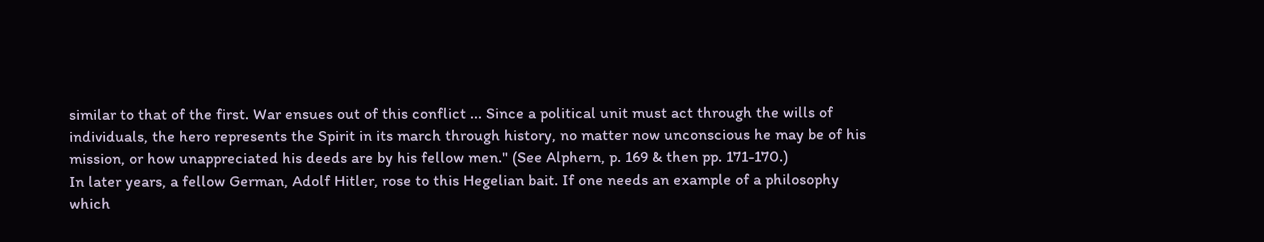similar to that of the first. War ensues out of this conflict ... Since a political unit must act through the wills of individuals, the hero represents the Spirit in its march through history, no matter now unconscious he may be of his mission, or how unappreciated his deeds are by his fellow men." (See Alphern, p. 169 & then pp. 171-170.)
In later years, a fellow German, Adolf Hitler, rose to this Hegelian bait. If one needs an example of a philosophy which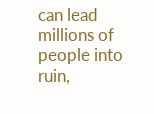can lead millions of people into ruin,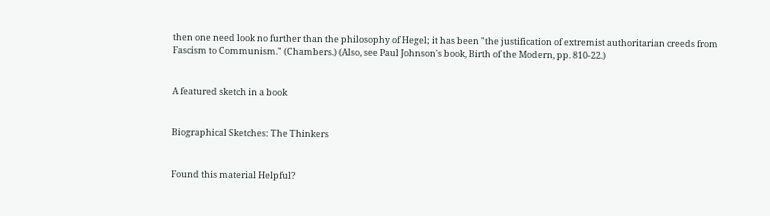then one need look no further than the philosophy of Hegel; it has been "the justification of extremist authoritarian creeds from Fascism to Communism." (Chambers.) (Also, see Paul Johnson's book, Birth of the Modern, pp. 810-22.)


A featured sketch in a book


Biographical Sketches: The Thinkers


Found this material Helpful?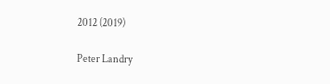2012 (2019)

Peter Landry